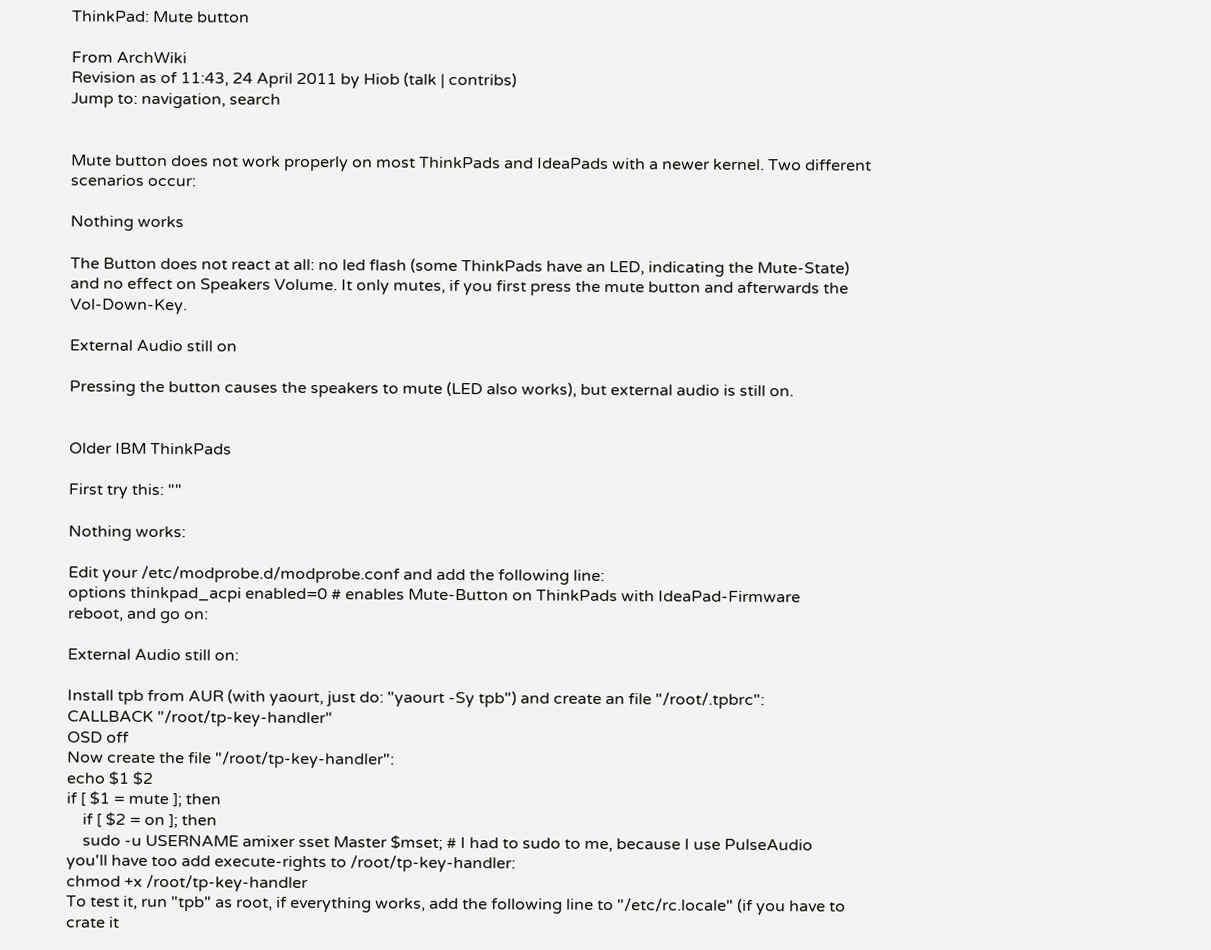ThinkPad: Mute button

From ArchWiki
Revision as of 11:43, 24 April 2011 by Hiob (talk | contribs)
Jump to: navigation, search


Mute button does not work properly on most ThinkPads and IdeaPads with a newer kernel. Two different scenarios occur:

Nothing works

The Button does not react at all: no led flash (some ThinkPads have an LED, indicating the Mute-State) and no effect on Speakers Volume. It only mutes, if you first press the mute button and afterwards the Vol-Down-Key.

External Audio still on

Pressing the button causes the speakers to mute (LED also works), but external audio is still on.


Older IBM ThinkPads

First try this: ""

Nothing works:

Edit your /etc/modprobe.d/modprobe.conf and add the following line:
options thinkpad_acpi enabled=0 # enables Mute-Button on ThinkPads with IdeaPad-Firmware
reboot, and go on:

External Audio still on:

Install tpb from AUR (with yaourt, just do: "yaourt -Sy tpb") and create an file "/root/.tpbrc":
CALLBACK "/root/tp-key-handler"
OSD off
Now create the file "/root/tp-key-handler":
echo $1 $2
if [ $1 = mute ]; then
    if [ $2 = on ]; then
    sudo -u USERNAME amixer sset Master $mset; # I had to sudo to me, because I use PulseAudio
you'll have too add execute-rights to /root/tp-key-handler:
chmod +x /root/tp-key-handler
To test it, run "tpb" as root, if everything works, add the following line to "/etc/rc.locale" (if you have to crate it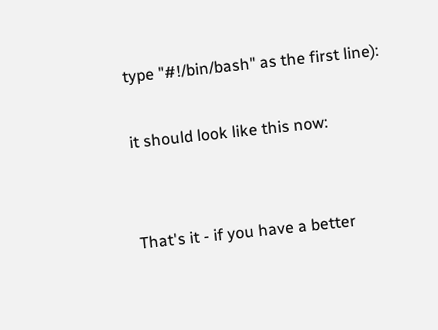type "#!/bin/bash" as the first line):

it should look like this now:


That's it - if you have a better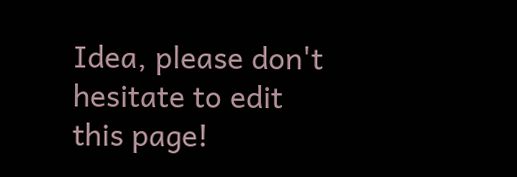Idea, please don't hesitate to edit this page!